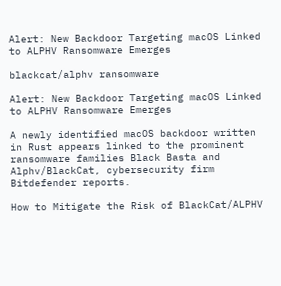Alert: New Backdoor Targeting macOS Linked to ALPHV Ransomware Emerges

blackcat/alphv ransomware

Alert: New Backdoor Targeting macOS Linked to ALPHV Ransomware Emerges

A newly identified macOS backdoor written in Rust appears linked to the prominent ransomware families Black Basta and Alphv/BlackCat, cybersecurity firm Bitdefender reports.

How to Mitigate the Risk of BlackCat/ALPHV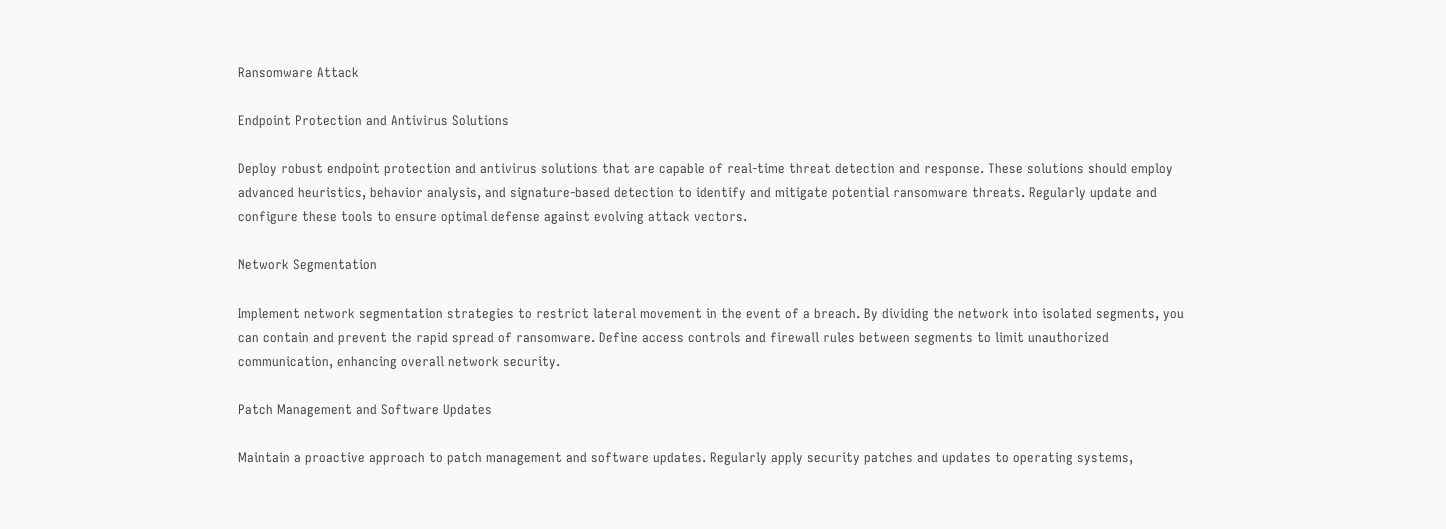Ransomware Attack

Endpoint Protection and Antivirus Solutions

Deploy robust endpoint protection and antivirus solutions that are capable of real-time threat detection and response. These solutions should employ advanced heuristics, behavior analysis, and signature-based detection to identify and mitigate potential ransomware threats. Regularly update and configure these tools to ensure optimal defense against evolving attack vectors.

Network Segmentation

Implement network segmentation strategies to restrict lateral movement in the event of a breach. By dividing the network into isolated segments, you can contain and prevent the rapid spread of ransomware. Define access controls and firewall rules between segments to limit unauthorized communication, enhancing overall network security.

Patch Management and Software Updates

Maintain a proactive approach to patch management and software updates. Regularly apply security patches and updates to operating systems,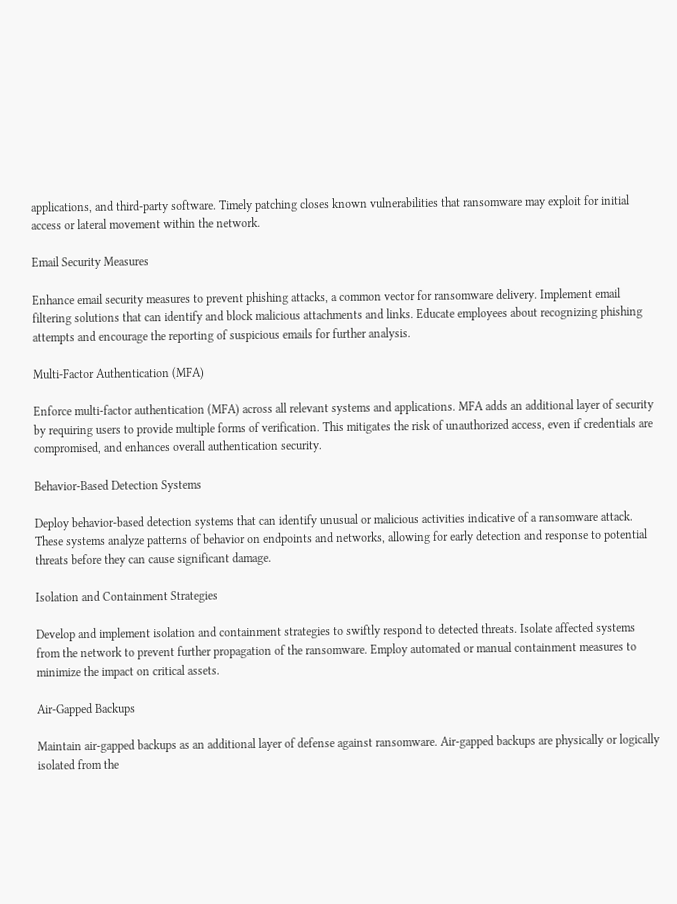applications, and third-party software. Timely patching closes known vulnerabilities that ransomware may exploit for initial access or lateral movement within the network.

Email Security Measures

Enhance email security measures to prevent phishing attacks, a common vector for ransomware delivery. Implement email filtering solutions that can identify and block malicious attachments and links. Educate employees about recognizing phishing attempts and encourage the reporting of suspicious emails for further analysis.

Multi-Factor Authentication (MFA)

Enforce multi-factor authentication (MFA) across all relevant systems and applications. MFA adds an additional layer of security by requiring users to provide multiple forms of verification. This mitigates the risk of unauthorized access, even if credentials are compromised, and enhances overall authentication security.

Behavior-Based Detection Systems

Deploy behavior-based detection systems that can identify unusual or malicious activities indicative of a ransomware attack. These systems analyze patterns of behavior on endpoints and networks, allowing for early detection and response to potential threats before they can cause significant damage.

Isolation and Containment Strategies

Develop and implement isolation and containment strategies to swiftly respond to detected threats. Isolate affected systems from the network to prevent further propagation of the ransomware. Employ automated or manual containment measures to minimize the impact on critical assets.

Air-Gapped Backups

Maintain air-gapped backups as an additional layer of defense against ransomware. Air-gapped backups are physically or logically isolated from the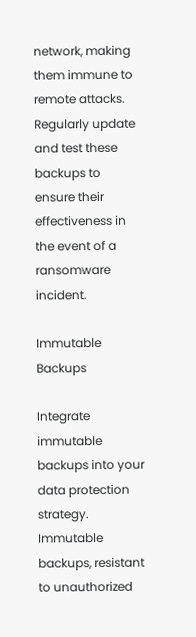network, making them immune to remote attacks. Regularly update and test these backups to ensure their effectiveness in the event of a ransomware incident.

Immutable Backups

Integrate immutable backups into your data protection strategy. Immutable backups, resistant to unauthorized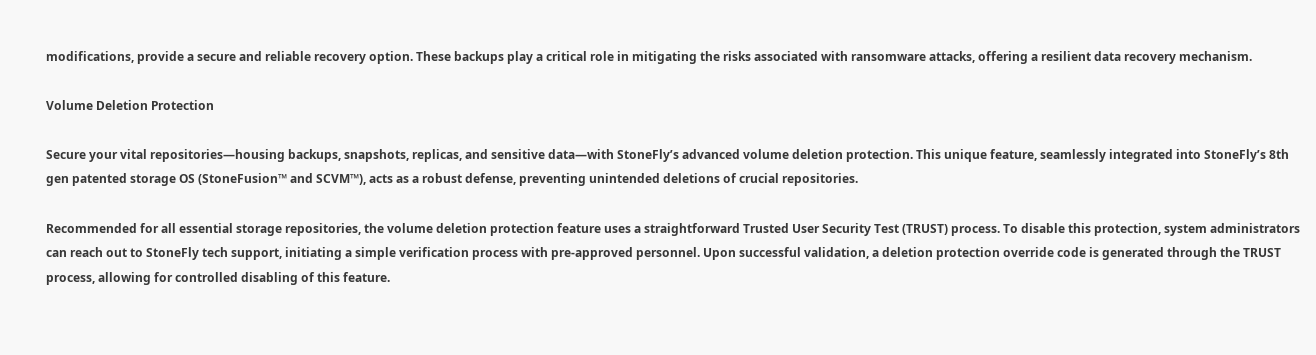modifications, provide a secure and reliable recovery option. These backups play a critical role in mitigating the risks associated with ransomware attacks, offering a resilient data recovery mechanism.

Volume Deletion Protection

Secure your vital repositories—housing backups, snapshots, replicas, and sensitive data—with StoneFly’s advanced volume deletion protection. This unique feature, seamlessly integrated into StoneFly’s 8th gen patented storage OS (StoneFusion™ and SCVM™), acts as a robust defense, preventing unintended deletions of crucial repositories.

Recommended for all essential storage repositories, the volume deletion protection feature uses a straightforward Trusted User Security Test (TRUST) process. To disable this protection, system administrators can reach out to StoneFly tech support, initiating a simple verification process with pre-approved personnel. Upon successful validation, a deletion protection override code is generated through the TRUST process, allowing for controlled disabling of this feature.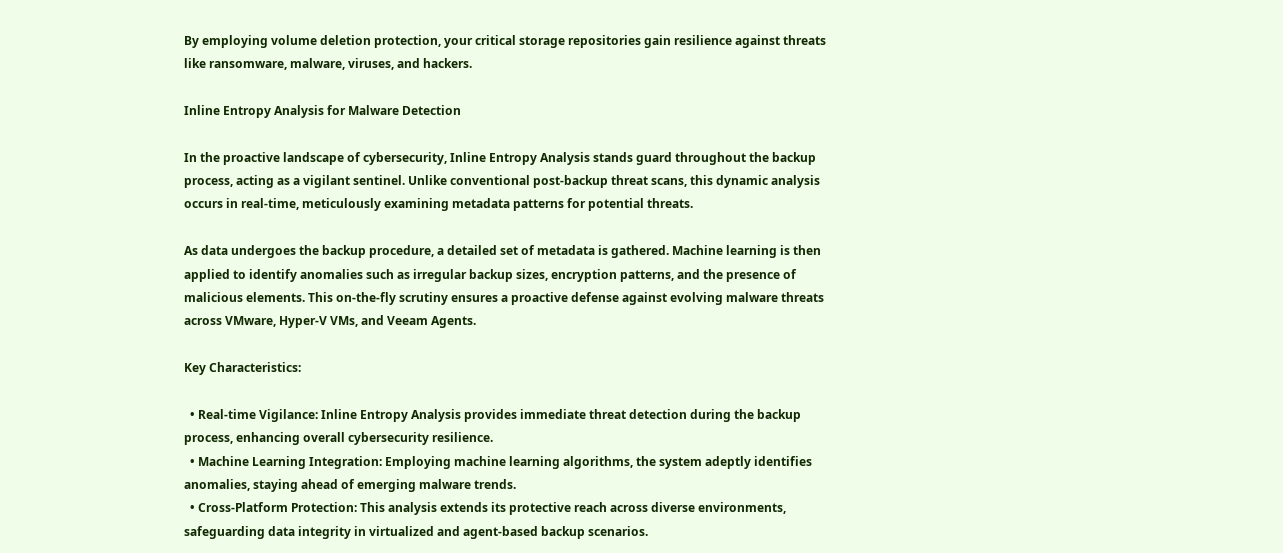By employing volume deletion protection, your critical storage repositories gain resilience against threats like ransomware, malware, viruses, and hackers.

Inline Entropy Analysis for Malware Detection

In the proactive landscape of cybersecurity, Inline Entropy Analysis stands guard throughout the backup process, acting as a vigilant sentinel. Unlike conventional post-backup threat scans, this dynamic analysis occurs in real-time, meticulously examining metadata patterns for potential threats.

As data undergoes the backup procedure, a detailed set of metadata is gathered. Machine learning is then applied to identify anomalies such as irregular backup sizes, encryption patterns, and the presence of malicious elements. This on-the-fly scrutiny ensures a proactive defense against evolving malware threats across VMware, Hyper-V VMs, and Veeam Agents.

Key Characteristics:

  • Real-time Vigilance: Inline Entropy Analysis provides immediate threat detection during the backup process, enhancing overall cybersecurity resilience.
  • Machine Learning Integration: Employing machine learning algorithms, the system adeptly identifies anomalies, staying ahead of emerging malware trends.
  • Cross-Platform Protection: This analysis extends its protective reach across diverse environments, safeguarding data integrity in virtualized and agent-based backup scenarios.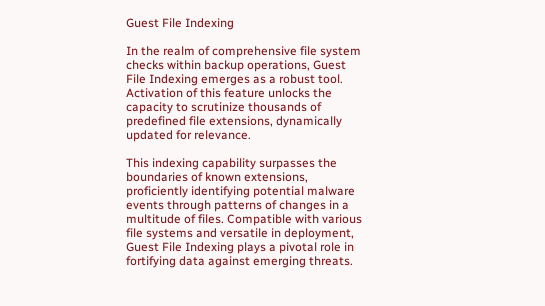Guest File Indexing

In the realm of comprehensive file system checks within backup operations, Guest File Indexing emerges as a robust tool. Activation of this feature unlocks the capacity to scrutinize thousands of predefined file extensions, dynamically updated for relevance.

This indexing capability surpasses the boundaries of known extensions, proficiently identifying potential malware events through patterns of changes in a multitude of files. Compatible with various file systems and versatile in deployment, Guest File Indexing plays a pivotal role in fortifying data against emerging threats.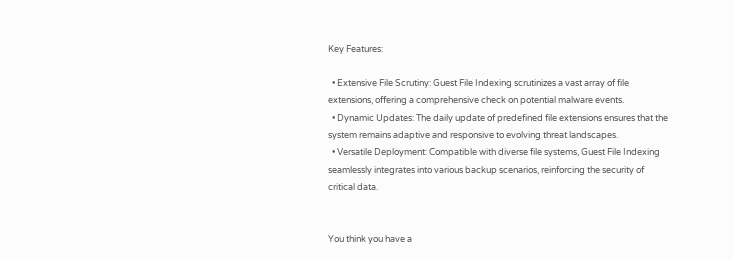Key Features:

  • Extensive File Scrutiny: Guest File Indexing scrutinizes a vast array of file extensions, offering a comprehensive check on potential malware events.
  • Dynamic Updates: The daily update of predefined file extensions ensures that the system remains adaptive and responsive to evolving threat landscapes.
  • Versatile Deployment: Compatible with diverse file systems, Guest File Indexing seamlessly integrates into various backup scenarios, reinforcing the security of critical data.


You think you have a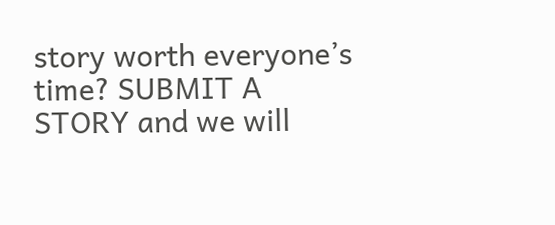story worth everyone’s time? SUBMIT A STORY and we will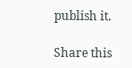publish it.

Share this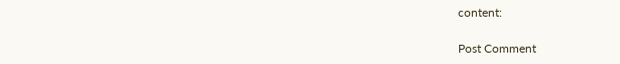content:

Post Comment